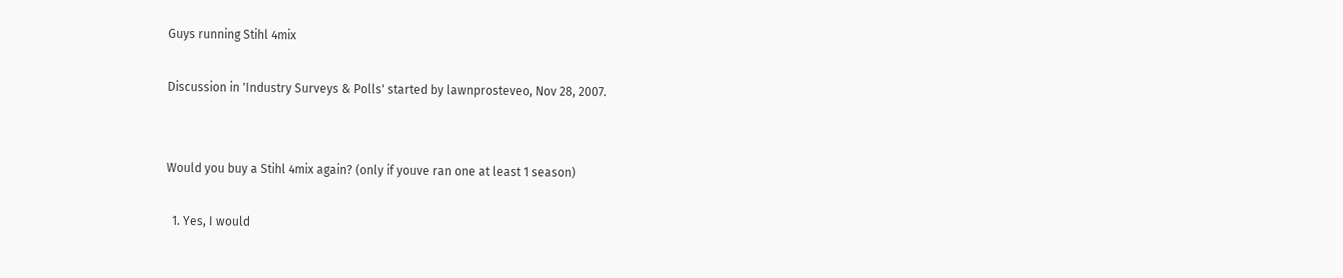Guys running Stihl 4mix

Discussion in 'Industry Surveys & Polls' started by lawnprosteveo, Nov 28, 2007.


Would you buy a Stihl 4mix again? (only if youve ran one at least 1 season)

  1. Yes, I would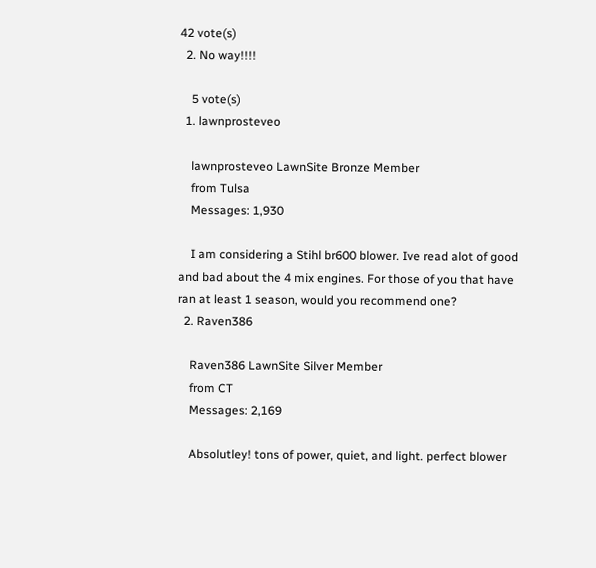42 vote(s)
  2. No way!!!!

    5 vote(s)
  1. lawnprosteveo

    lawnprosteveo LawnSite Bronze Member
    from Tulsa
    Messages: 1,930

    I am considering a Stihl br600 blower. Ive read alot of good and bad about the 4 mix engines. For those of you that have ran at least 1 season, would you recommend one?
  2. Raven386

    Raven386 LawnSite Silver Member
    from CT
    Messages: 2,169

    Absolutley! tons of power, quiet, and light. perfect blower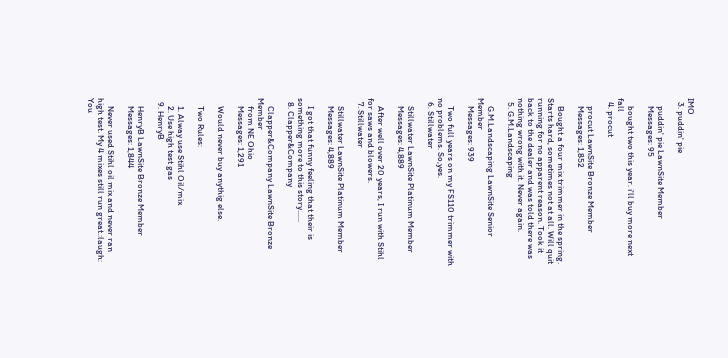IMO
  3. puddin' pie

    puddin' pie LawnSite Member
    Messages: 95

    bought two this year. i'll buy more next fall
  4. procut

    procut LawnSite Bronze Member
    Messages: 1,852

    Bought a four mix trimmer in the spring. Starts hard, sometimes not at all. Will quit running for no apparent reason. Took it back to the dealer and was told there was nothing wrong with it. Never again.
  5. G.M.Landscaping

    G.M.Landscaping LawnSite Senior Member
    Messages: 939

    Two full years on my FS110 trimmer with no problems. So,yes.
  6. Stillwater

    Stillwater LawnSite Platinum Member
    Messages: 4,889

    After well over 20 years, I run with Stihl for saws and blowers.
  7. Stillwater

    Stillwater LawnSite Platinum Member
    Messages: 4,889

    I got that funny feeling that their is something more to this story......
  8. Clapper&Company

    Clapper&Company LawnSite Bronze Member
    from NE Ohio
    Messages: 1,291

    Would never buy anythig else.

    Two Rules:

    1. Alway use Stihl Oil/mix
    2. Use high test gas
  9. HenryB

    HenryB LawnSite Bronze Member
    Messages: 1,844

    Never used Stihl oil mix and never ran high test. My 4 mixes still run great.:laugh: You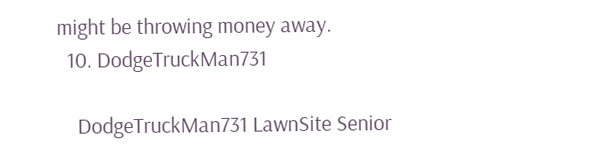might be throwing money away.
  10. DodgeTruckMan731

    DodgeTruckMan731 LawnSite Senior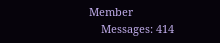Member
    Messages: 414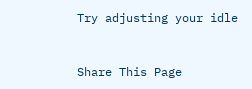Try adjusting your idle


Share This Page